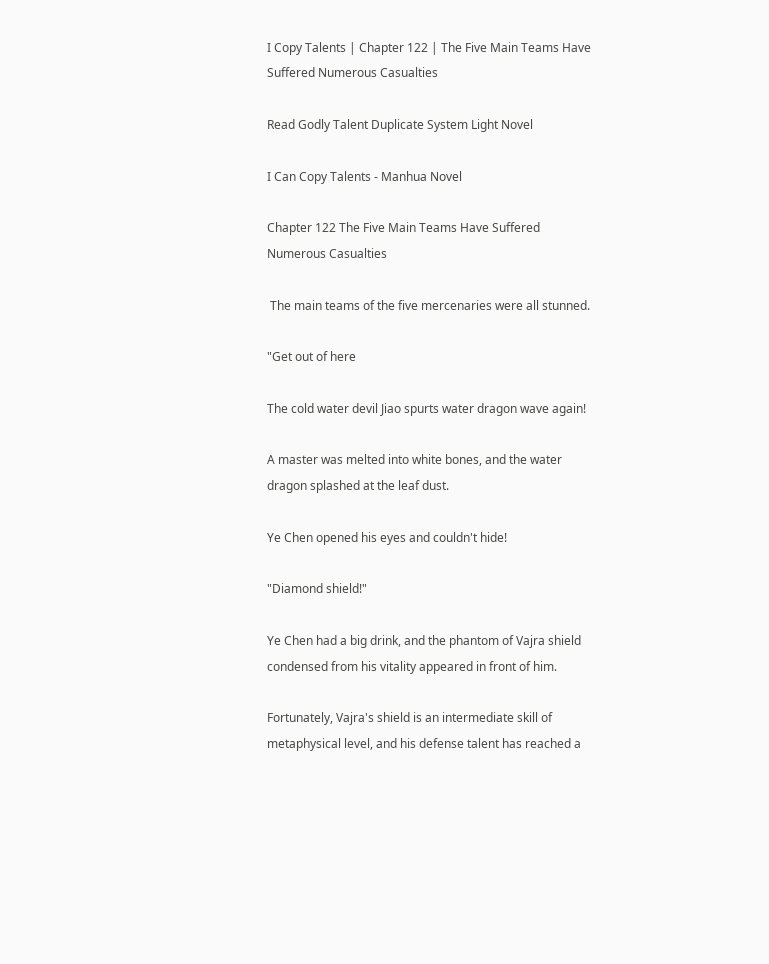I Copy Talents | Chapter 122 | The Five Main Teams Have Suffered Numerous Casualties

Read Godly Talent Duplicate System Light Novel

I Can Copy Talents - Manhua Novel

Chapter 122 The Five Main Teams Have Suffered Numerous Casualties

 The main teams of the five mercenaries were all stunned.

"Get out of here

The cold water devil Jiao spurts water dragon wave again!

A master was melted into white bones, and the water dragon splashed at the leaf dust.

Ye Chen opened his eyes and couldn't hide!

"Diamond shield!"

Ye Chen had a big drink, and the phantom of Vajra shield condensed from his vitality appeared in front of him.

Fortunately, Vajra's shield is an intermediate skill of metaphysical level, and his defense talent has reached a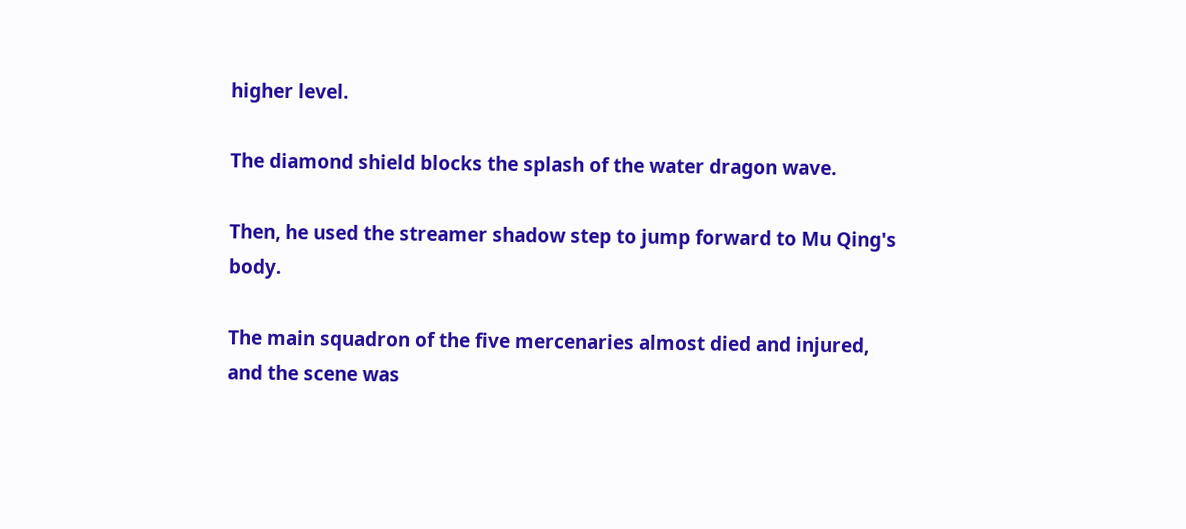higher level.

The diamond shield blocks the splash of the water dragon wave.

Then, he used the streamer shadow step to jump forward to Mu Qing's body.

The main squadron of the five mercenaries almost died and injured, and the scene was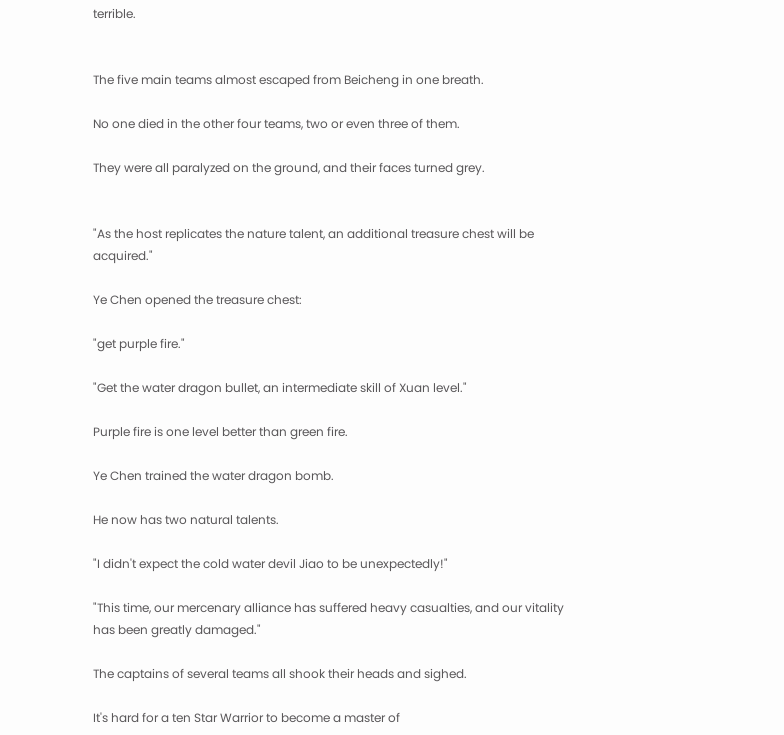terrible.


The five main teams almost escaped from Beicheng in one breath.

No one died in the other four teams, two or even three of them.

They were all paralyzed on the ground, and their faces turned grey.


"As the host replicates the nature talent, an additional treasure chest will be acquired."

Ye Chen opened the treasure chest:

"get purple fire."

"Get the water dragon bullet, an intermediate skill of Xuan level."

Purple fire is one level better than green fire.

Ye Chen trained the water dragon bomb.

He now has two natural talents.

"I didn't expect the cold water devil Jiao to be unexpectedly!"

"This time, our mercenary alliance has suffered heavy casualties, and our vitality has been greatly damaged."

The captains of several teams all shook their heads and sighed.

It's hard for a ten Star Warrior to become a master of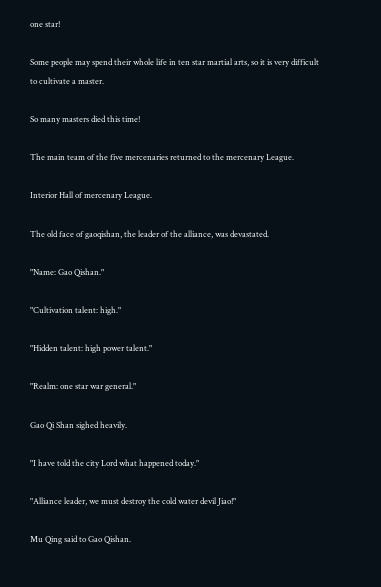one star!

Some people may spend their whole life in ten star martial arts, so it is very difficult to cultivate a master.

So many masters died this time!

The main team of the five mercenaries returned to the mercenary League.

Interior Hall of mercenary League.

The old face of gaoqishan, the leader of the alliance, was devastated.

"Name: Gao Qishan."

"Cultivation talent: high."

"Hidden talent: high power talent."

"Realm: one star war general."

Gao Qi Shan sighed heavily.

"I have told the city Lord what happened today."

"Alliance leader, we must destroy the cold water devil Jiao!"

Mu Qing said to Gao Qishan.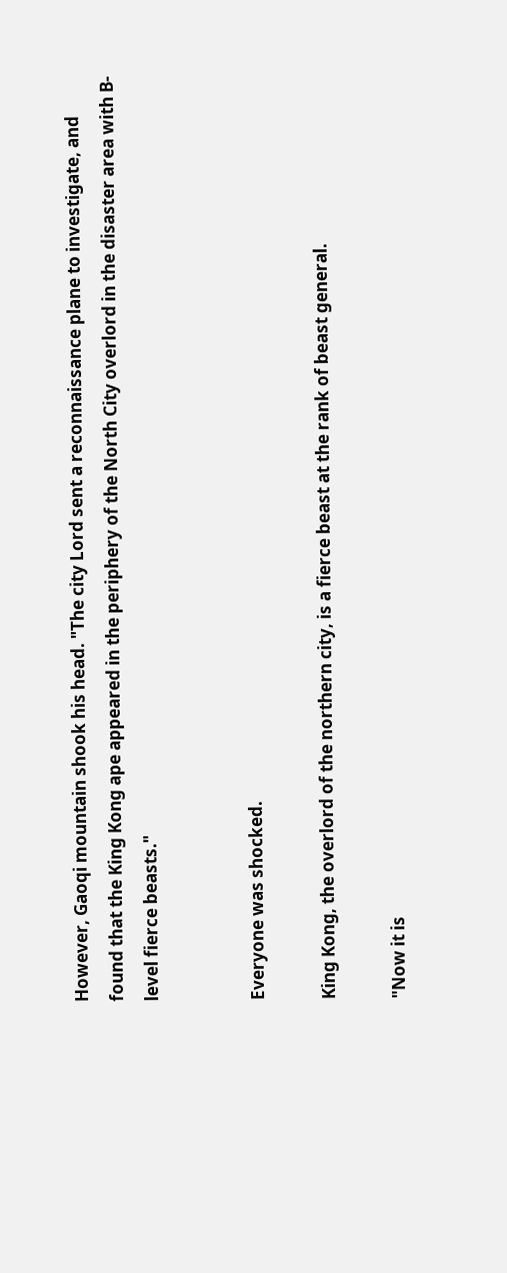However, Gaoqi mountain shook his head. "The city Lord sent a reconnaissance plane to investigate, and found that the King Kong ape appeared in the periphery of the North City overlord in the disaster area with B-level fierce beasts."


Everyone was shocked.

King Kong, the overlord of the northern city, is a fierce beast at the rank of beast general.

"Now it is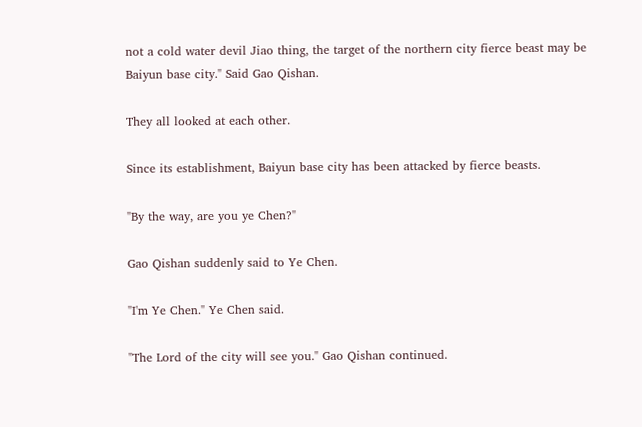not a cold water devil Jiao thing, the target of the northern city fierce beast may be Baiyun base city." Said Gao Qishan.

They all looked at each other.

Since its establishment, Baiyun base city has been attacked by fierce beasts.

"By the way, are you ye Chen?"

Gao Qishan suddenly said to Ye Chen.

"I'm Ye Chen." Ye Chen said.

"The Lord of the city will see you." Gao Qishan continued.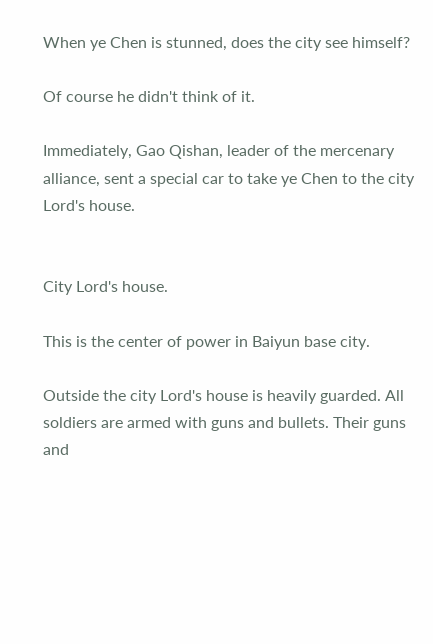When ye Chen is stunned, does the city see himself?

Of course he didn't think of it.

Immediately, Gao Qishan, leader of the mercenary alliance, sent a special car to take ye Chen to the city Lord's house.


City Lord's house.

This is the center of power in Baiyun base city.

Outside the city Lord's house is heavily guarded. All soldiers are armed with guns and bullets. Their guns and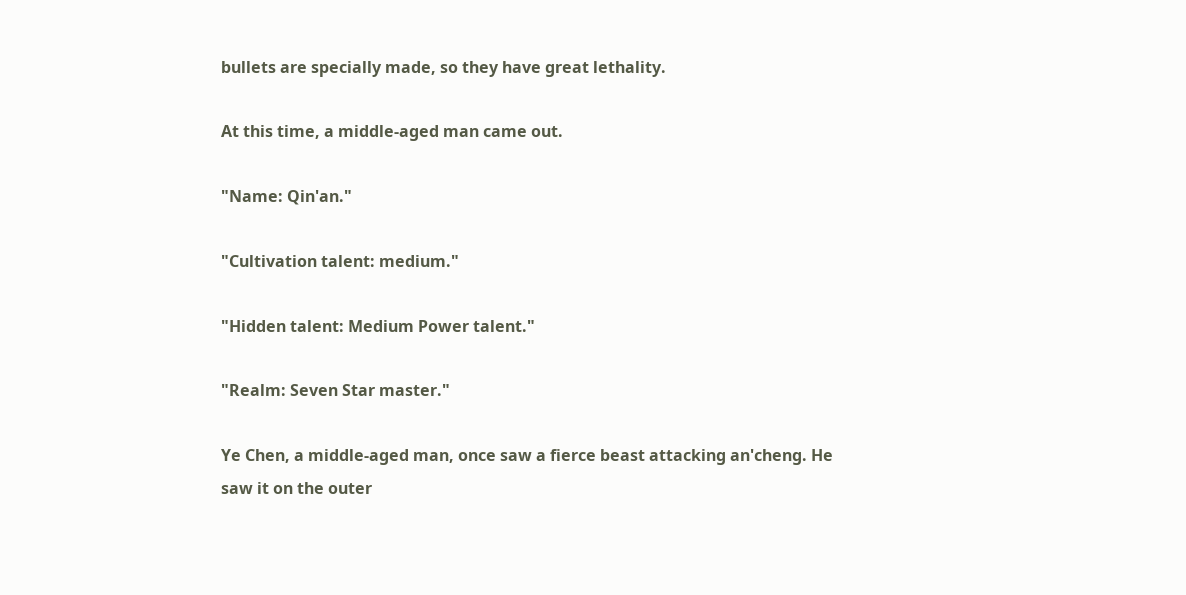bullets are specially made, so they have great lethality.

At this time, a middle-aged man came out.

"Name: Qin'an."

"Cultivation talent: medium."

"Hidden talent: Medium Power talent."

"Realm: Seven Star master."

Ye Chen, a middle-aged man, once saw a fierce beast attacking an'cheng. He saw it on the outer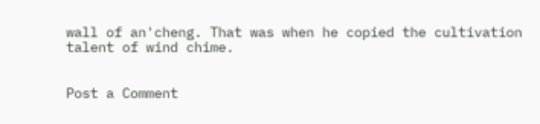wall of an'cheng. That was when he copied the cultivation talent of wind chime.


Post a Comment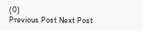(0)
Previous Post Next Post